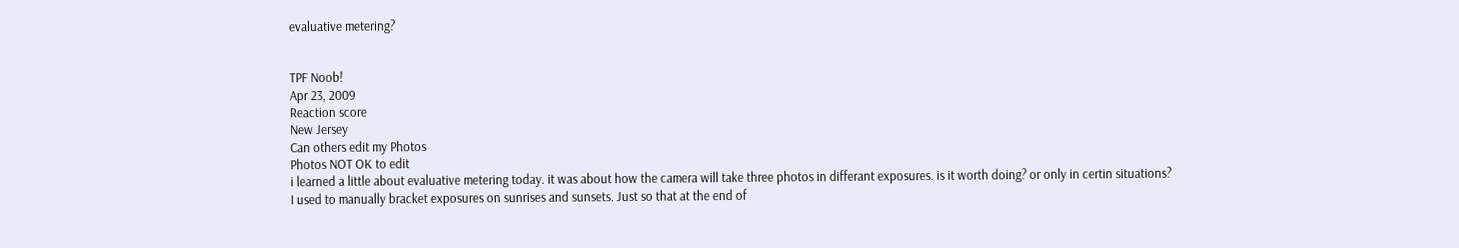evaluative metering?


TPF Noob!
Apr 23, 2009
Reaction score
New Jersey
Can others edit my Photos
Photos NOT OK to edit
i learned a little about evaluative metering today. it was about how the camera will take three photos in differant exposures. is it worth doing? or only in certin situations?
I used to manually bracket exposures on sunrises and sunsets. Just so that at the end of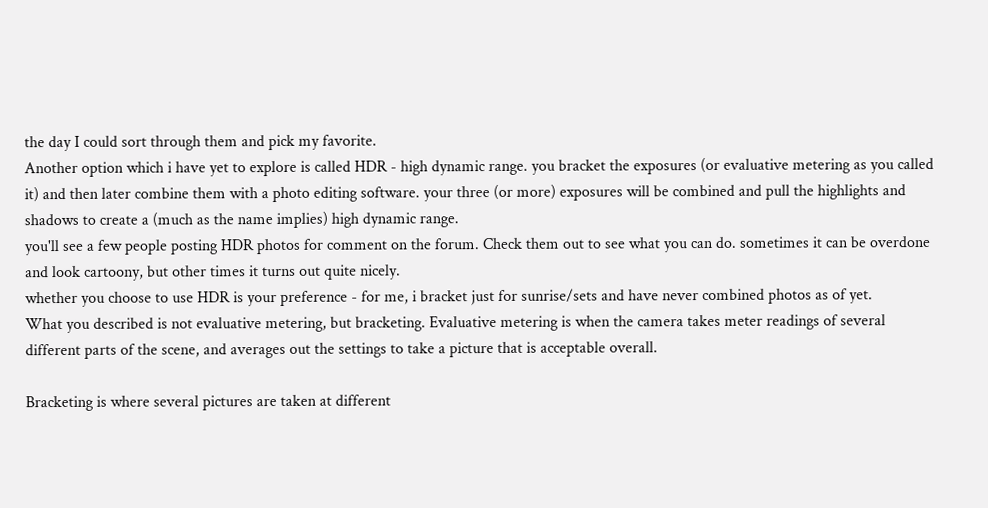the day I could sort through them and pick my favorite.
Another option which i have yet to explore is called HDR - high dynamic range. you bracket the exposures (or evaluative metering as you called it) and then later combine them with a photo editing software. your three (or more) exposures will be combined and pull the highlights and shadows to create a (much as the name implies) high dynamic range.
you'll see a few people posting HDR photos for comment on the forum. Check them out to see what you can do. sometimes it can be overdone and look cartoony, but other times it turns out quite nicely.
whether you choose to use HDR is your preference - for me, i bracket just for sunrise/sets and have never combined photos as of yet.
What you described is not evaluative metering, but bracketing. Evaluative metering is when the camera takes meter readings of several different parts of the scene, and averages out the settings to take a picture that is acceptable overall.

Bracketing is where several pictures are taken at different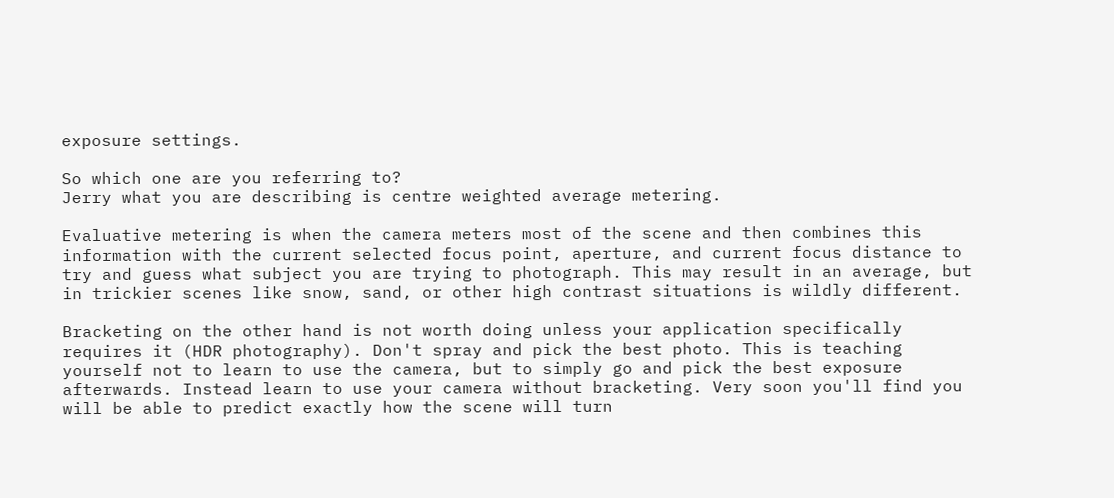exposure settings.

So which one are you referring to?
Jerry what you are describing is centre weighted average metering.

Evaluative metering is when the camera meters most of the scene and then combines this information with the current selected focus point, aperture, and current focus distance to try and guess what subject you are trying to photograph. This may result in an average, but in trickier scenes like snow, sand, or other high contrast situations is wildly different.

Bracketing on the other hand is not worth doing unless your application specifically requires it (HDR photography). Don't spray and pick the best photo. This is teaching yourself not to learn to use the camera, but to simply go and pick the best exposure afterwards. Instead learn to use your camera without bracketing. Very soon you'll find you will be able to predict exactly how the scene will turn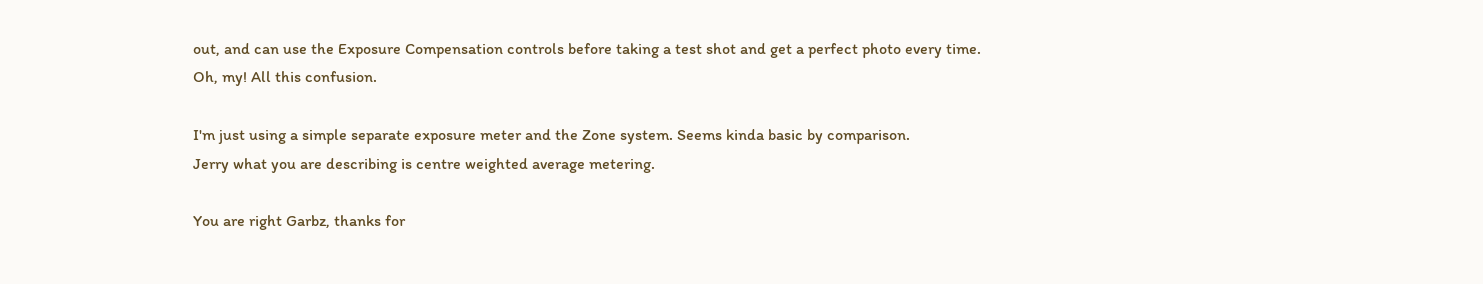out, and can use the Exposure Compensation controls before taking a test shot and get a perfect photo every time.
Oh, my! All this confusion.

I'm just using a simple separate exposure meter and the Zone system. Seems kinda basic by comparison.
Jerry what you are describing is centre weighted average metering.

You are right Garbz, thanks for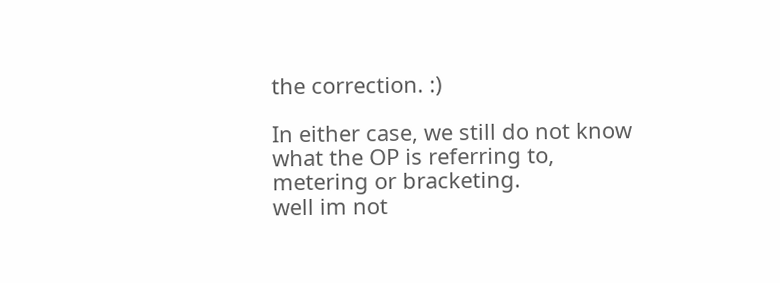the correction. :)

In either case, we still do not know what the OP is referring to, metering or bracketing.
well im not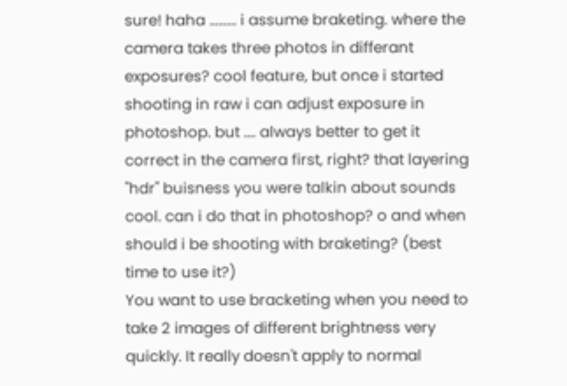sure! haha ......... i assume braketing. where the camera takes three photos in differant exposures? cool feature, but once i started shooting in raw i can adjust exposure in photoshop. but .... always better to get it correct in the camera first, right? that layering "hdr" buisness you were talkin about sounds cool. can i do that in photoshop? o and when should i be shooting with braketing? (best time to use it?)
You want to use bracketing when you need to take 2 images of different brightness very quickly. It really doesn't apply to normal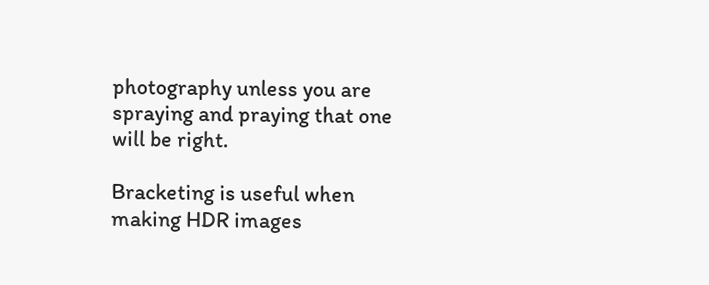photography unless you are spraying and praying that one will be right.

Bracketing is useful when making HDR images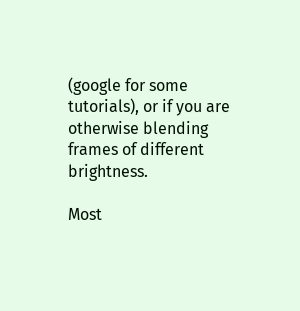(google for some tutorials), or if you are otherwise blending frames of different brightness.

Most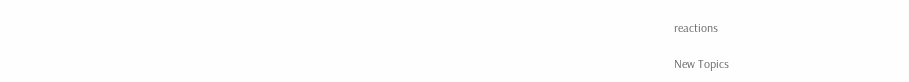reactions

New Topics